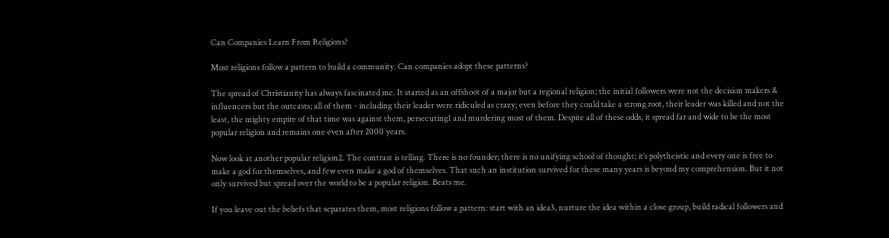Can Companies Learn From Religions?

Most religions follow a pattern to build a community. Can companies adopt these patterns?

The spread of Christianity has always fascinated me. It started as an offshoot of a major but a regional religion; the initial followers were not the decision makers & influencers but the outcasts; all of them - including their leader were ridiculed as crazy; even before they could take a strong root, their leader was killed and not the least, the mighty empire of that time was against them, persecuting1 and murdering most of them. Despite all of these odds, it spread far and wide to be the most popular religion and remains one even after 2000 years.

Now look at another popular religion2. The contrast is telling. There is no founder; there is no unifying school of thought; it’s polytheistic and every one is free to make a god for themselves, and few even make a god of themselves. That such an institution survived for these many years is beyond my comprehension. But it not only survived but spread over the world to be a popular religion. Beats me.

If you leave out the beliefs that separates them, most religions follow a pattern: start with an idea3, nurture the idea within a close group, build radical followers and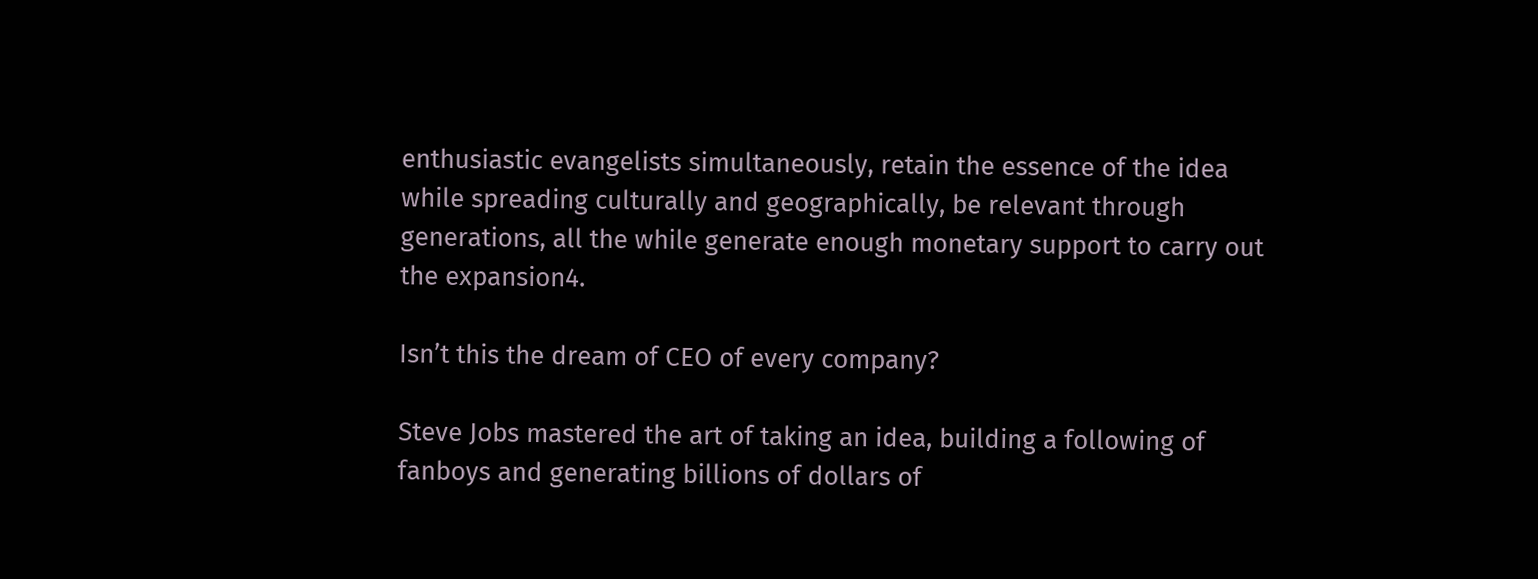enthusiastic evangelists simultaneously, retain the essence of the idea while spreading culturally and geographically, be relevant through generations, all the while generate enough monetary support to carry out the expansion4.

Isn’t this the dream of CEO of every company?

Steve Jobs mastered the art of taking an idea, building a following of fanboys and generating billions of dollars of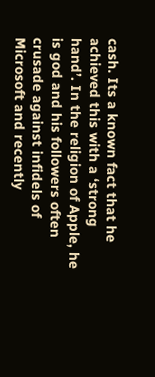cash. Its a known fact that he achieved this with a ‘strong hand’. In the religion of Apple, he is god and his followers often crusade against infidels of Microsoft and recently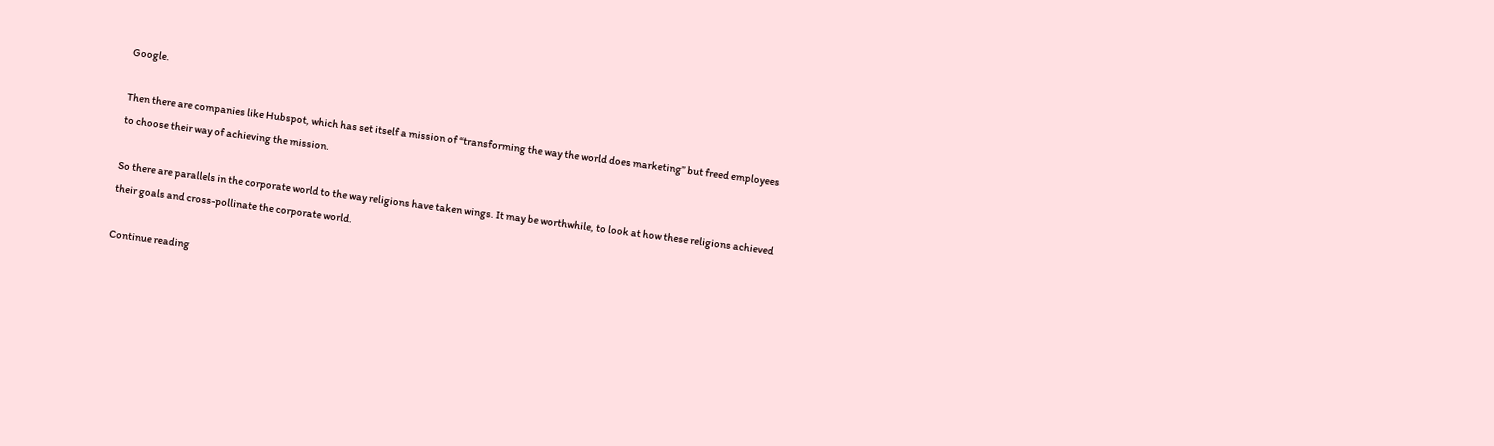Google.

Then there are companies like Hubspot, which has set itself a mission of “transforming the way the world does marketing” but freed employees to choose their way of achieving the mission.

So there are parallels in the corporate world to the way religions have taken wings. It may be worthwhile, to look at how these religions achieved their goals and cross-pollinate the corporate world.

Continue reading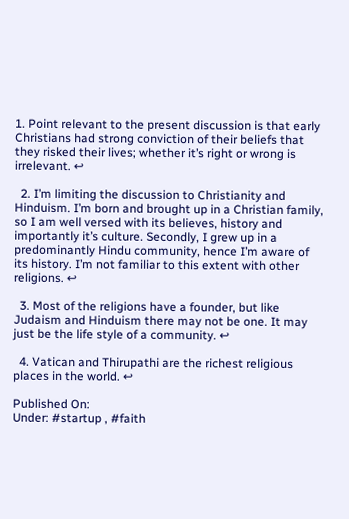1. Point relevant to the present discussion is that early Christians had strong conviction of their beliefs that they risked their lives; whether it’s right or wrong is irrelevant. ↩

  2. I’m limiting the discussion to Christianity and Hinduism. I’m born and brought up in a Christian family, so I am well versed with its believes, history and importantly it’s culture. Secondly, I grew up in a predominantly Hindu community, hence I’m aware of its history. I’m not familiar to this extent with other religions. ↩

  3. Most of the religions have a founder, but like Judaism and Hinduism there may not be one. It may just be the life style of a community. ↩

  4. Vatican and Thirupathi are the richest religious places in the world. ↩

Published On:
Under: #startup , #faith